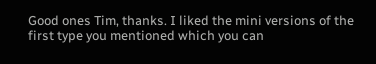Good ones Tim, thanks. I liked the mini versions of the first type you mentioned which you can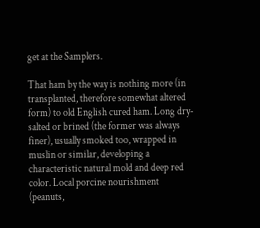get at the Samplers.

That ham by the way is nothing more (in transplanted, therefore somewhat altered form) to old English cured ham. Long dry-salted or brined (the former was always finer), usually smoked too, wrapped in muslin or similar, developing a characteristic natural mold and deep red color. Local porcine nourishment (peanuts,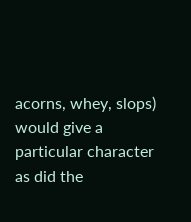acorns, whey, slops) would give a particular character as did the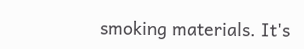smoking materials. It's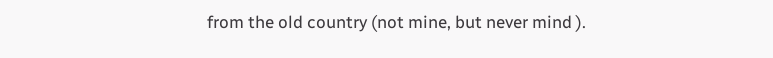from the old country (not mine, but never mind ).